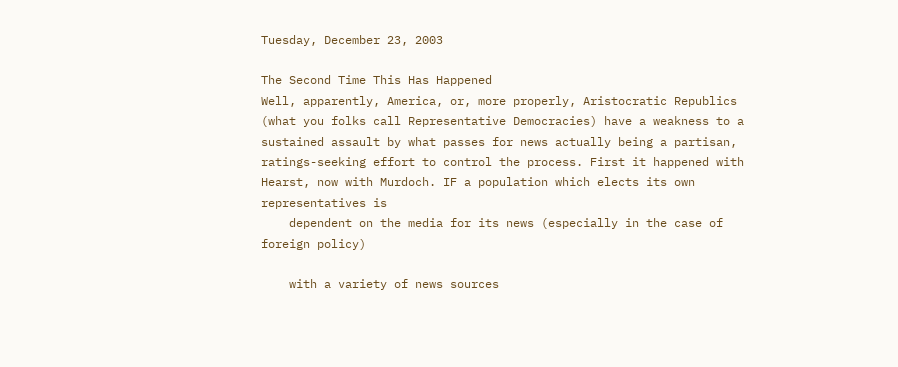Tuesday, December 23, 2003

The Second Time This Has Happened
Well, apparently, America, or, more properly, Aristocratic Republics (what you folks call Representative Democracies) have a weakness to a sustained assault by what passes for news actually being a partisan, ratings-seeking effort to control the process. First it happened with Hearst, now with Murdoch. IF a population which elects its own representatives is
    dependent on the media for its news (especially in the case of foreign policy)

    with a variety of news sources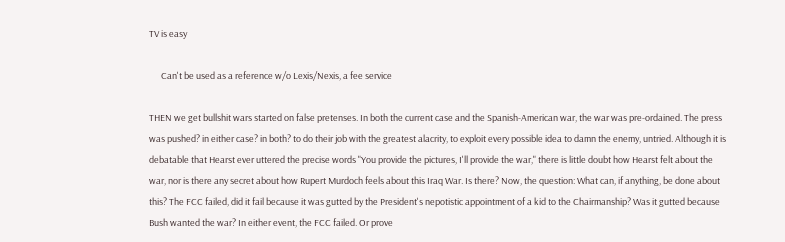TV is easy

      Can't be used as a reference w/o Lexis/Nexis, a fee service

THEN we get bullshit wars started on false pretenses. In both the current case and the Spanish-American war, the war was pre-ordained. The press was pushed? in either case? in both? to do their job with the greatest alacrity, to exploit every possible idea to damn the enemy, untried. Although it is debatable that Hearst ever uttered the precise words "You provide the pictures, I'll provide the war," there is little doubt how Hearst felt about the war, nor is there any secret about how Rupert Murdoch feels about this Iraq War. Is there? Now, the question: What can, if anything, be done about this? The FCC failed, did it fail because it was gutted by the President's nepotistic appointment of a kid to the Chairmanship? Was it gutted because Bush wanted the war? In either event, the FCC failed. Or prove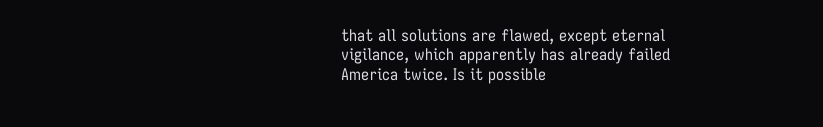that all solutions are flawed, except eternal vigilance, which apparently has already failed America twice. Is it possible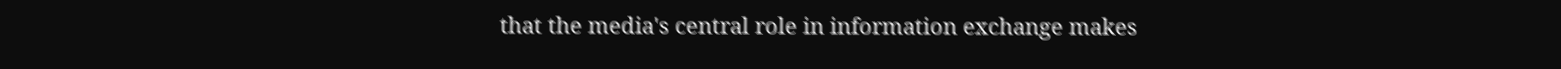that the media's central role in information exchange makes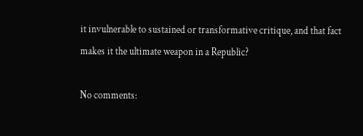it invulnerable to sustained or transformative critique, and that fact makes it the ultimate weapon in a Republic?

No comments: